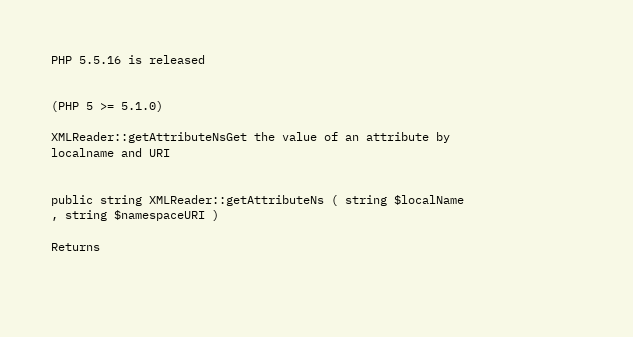PHP 5.5.16 is released


(PHP 5 >= 5.1.0)

XMLReader::getAttributeNsGet the value of an attribute by localname and URI


public string XMLReader::getAttributeNs ( string $localName , string $namespaceURI )

Returns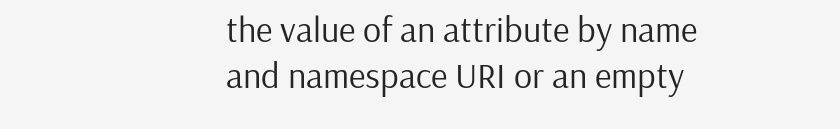the value of an attribute by name and namespace URI or an empty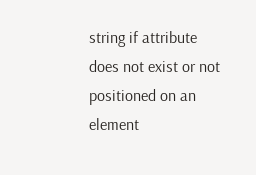string if attribute does not exist or not positioned on an element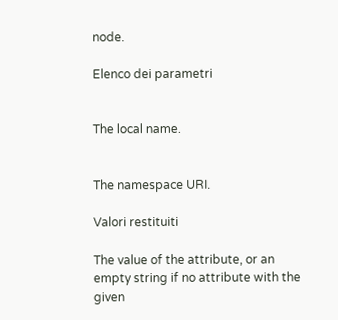node.

Elenco dei parametri


The local name.


The namespace URI.

Valori restituiti

The value of the attribute, or an empty string if no attribute with the given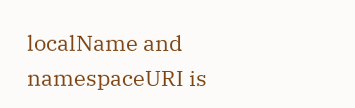localName and namespaceURI is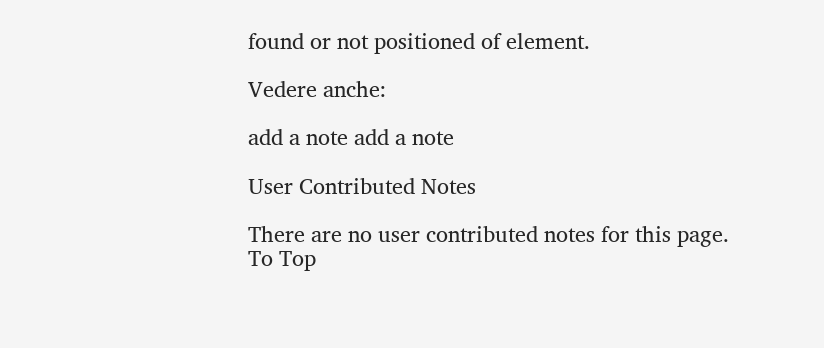found or not positioned of element.

Vedere anche:

add a note add a note

User Contributed Notes

There are no user contributed notes for this page.
To Top